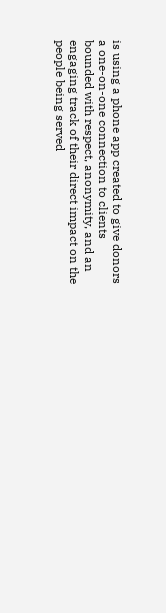is using a phone app created to give donors a one-on-one connection to clients bounded with respect, anonymity, and an engaging track of their direct impact on the people being served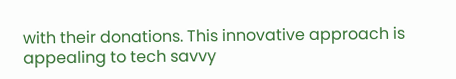with their donations. This innovative approach is appealing to tech savvy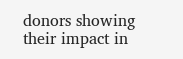donors showing their impact in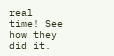real time! See how they did it.